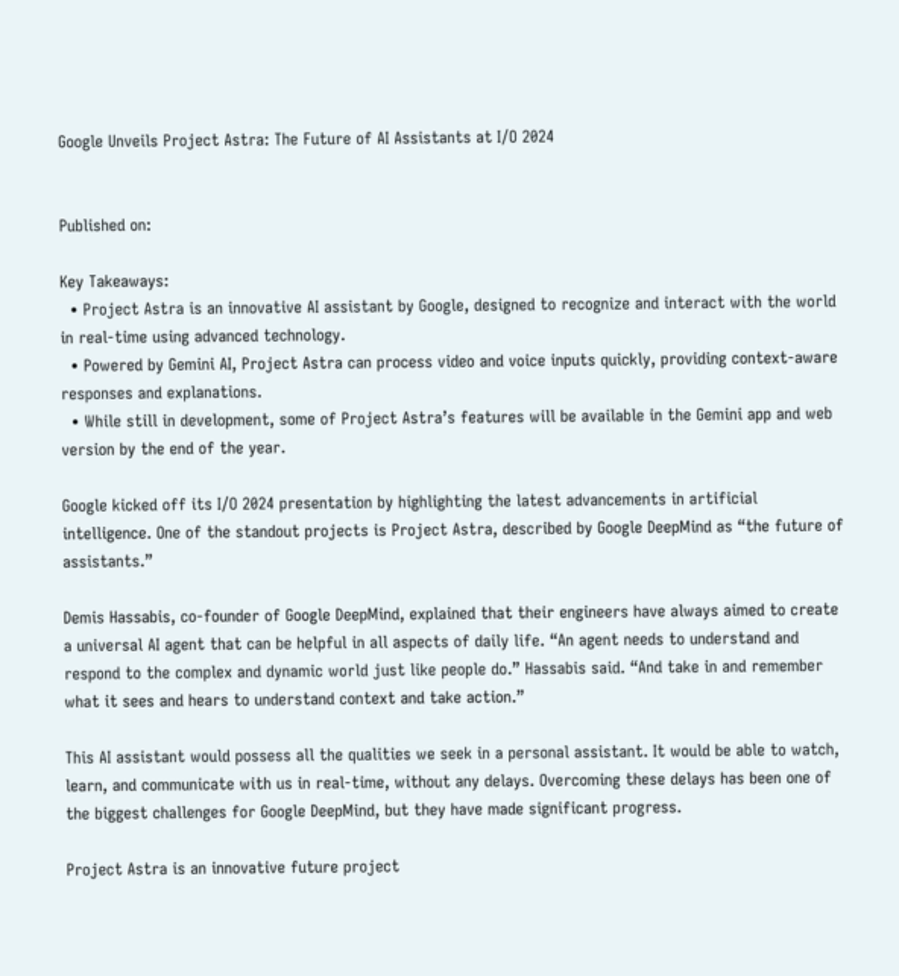Google Unveils Project Astra: The Future of AI Assistants at I/O 2024


Published on:

Key Takeaways:
  • Project Astra is an innovative AI assistant by Google, designed to recognize and interact with the world in real-time using advanced technology.
  • Powered by Gemini AI, Project Astra can process video and voice inputs quickly, providing context-aware responses and explanations.
  • While still in development, some of Project Astra’s features will be available in the Gemini app and web version by the end of the year.

Google kicked off its I/O 2024 presentation by highlighting the latest advancements in artificial intelligence. One of the standout projects is Project Astra, described by Google DeepMind as “the future of assistants.”

Demis Hassabis, co-founder of Google DeepMind, explained that their engineers have always aimed to create a universal AI agent that can be helpful in all aspects of daily life. “An agent needs to understand and respond to the complex and dynamic world just like people do.” Hassabis said. “And take in and remember what it sees and hears to understand context and take action.”

This AI assistant would possess all the qualities we seek in a personal assistant. It would be able to watch, learn, and communicate with us in real-time, without any delays. Overcoming these delays has been one of the biggest challenges for Google DeepMind, but they have made significant progress.

Project Astra is an innovative future project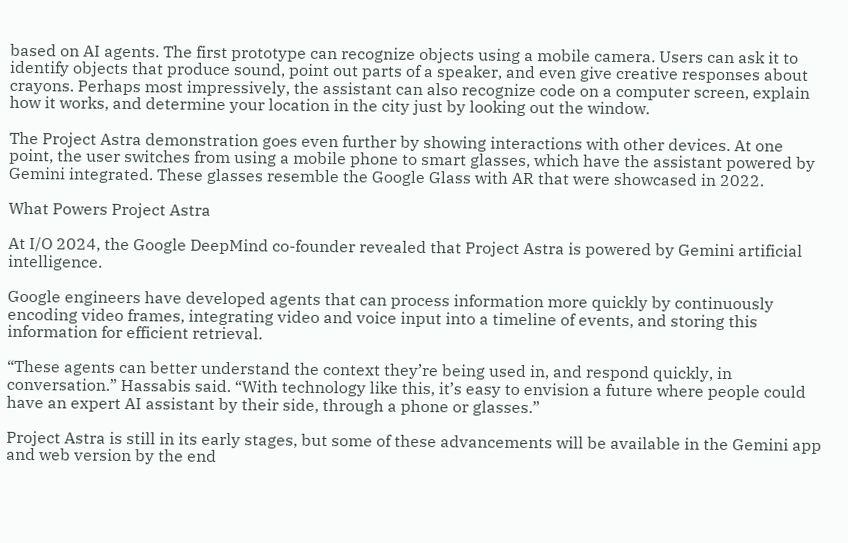based on AI agents. The first prototype can recognize objects using a mobile camera. Users can ask it to identify objects that produce sound, point out parts of a speaker, and even give creative responses about crayons. Perhaps most impressively, the assistant can also recognize code on a computer screen, explain how it works, and determine your location in the city just by looking out the window.

The Project Astra demonstration goes even further by showing interactions with other devices. At one point, the user switches from using a mobile phone to smart glasses, which have the assistant powered by Gemini integrated. These glasses resemble the Google Glass with AR that were showcased in 2022.

What Powers Project Astra

At I/O 2024, the Google DeepMind co-founder revealed that Project Astra is powered by Gemini artificial intelligence.

Google engineers have developed agents that can process information more quickly by continuously encoding video frames, integrating video and voice input into a timeline of events, and storing this information for efficient retrieval.

“These agents can better understand the context they’re being used in, and respond quickly, in conversation.” Hassabis said. “With technology like this, it’s easy to envision a future where people could have an expert AI assistant by their side, through a phone or glasses.”

Project Astra is still in its early stages, but some of these advancements will be available in the Gemini app and web version by the end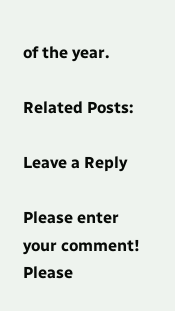of the year.

Related Posts:

Leave a Reply

Please enter your comment!
Please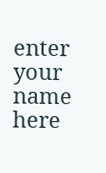enter your name here